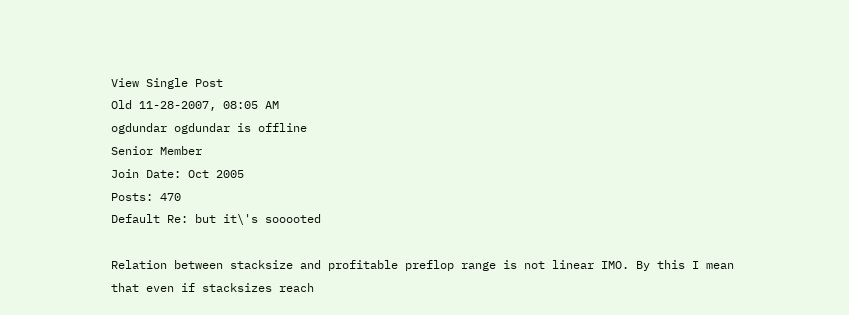View Single Post
Old 11-28-2007, 08:05 AM
ogdundar ogdundar is offline
Senior Member
Join Date: Oct 2005
Posts: 470
Default Re: but it\'s sooooted

Relation between stacksize and profitable preflop range is not linear IMO. By this I mean that even if stacksizes reach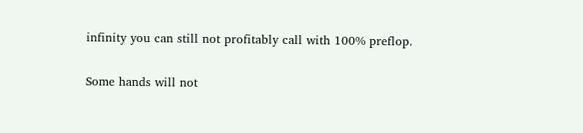infinity you can still not profitably call with 100% preflop.

Some hands will not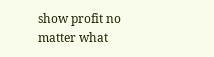show profit no matter what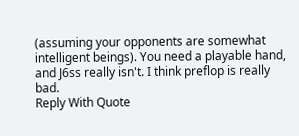(assuming your opponents are somewhat intelligent beings). You need a playable hand, and J6ss really isn't. I think preflop is really bad.
Reply With Quote